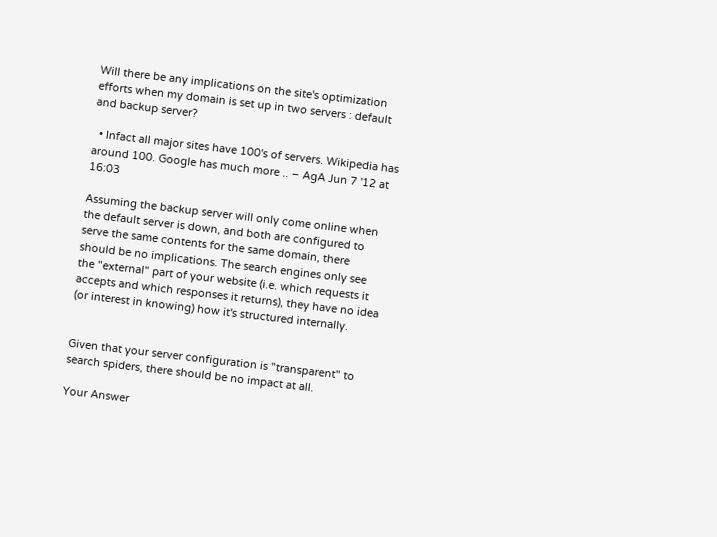Will there be any implications on the site's optimization efforts when my domain is set up in two servers : default and backup server?

  • Infact all major sites have 100's of servers. Wikipedia has around 100. Google has much more .. – AgA Jun 7 '12 at 16:03

Assuming the backup server will only come online when the default server is down, and both are configured to serve the same contents for the same domain, there should be no implications. The search engines only see the "external" part of your website (i.e. which requests it accepts and which responses it returns), they have no idea (or interest in knowing) how it's structured internally.


Given that your server configuration is "transparent" to search spiders, there should be no impact at all.

Your Answer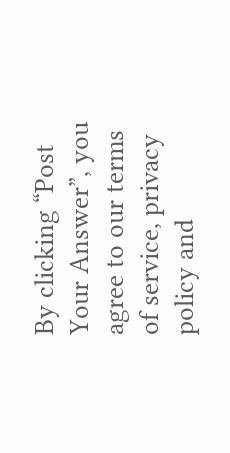By clicking “Post Your Answer”, you agree to our terms of service, privacy policy and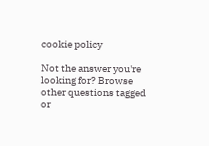cookie policy

Not the answer you're looking for? Browse other questions tagged or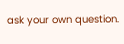ask your own question.